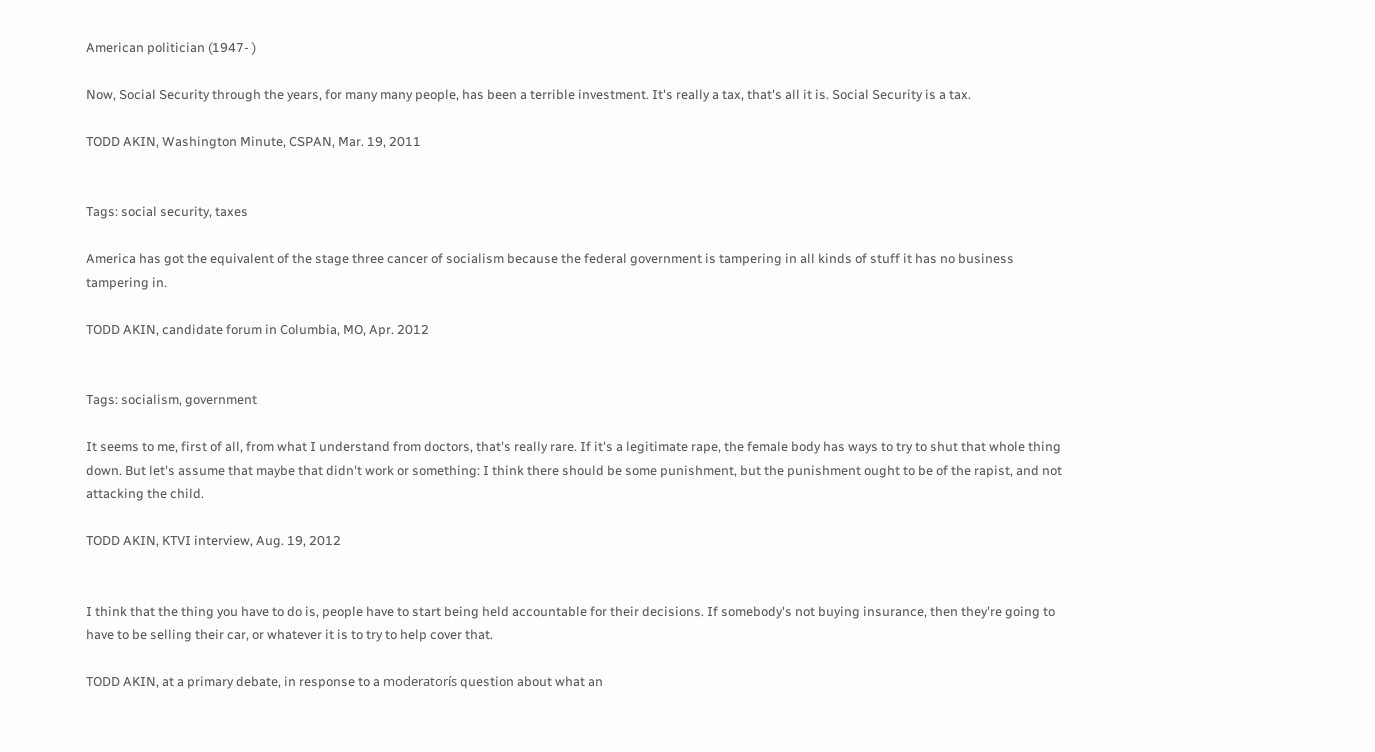American politician (1947- )

Now, Social Security through the years, for many many people, has been a terrible investment. It's really a tax, that's all it is. Social Security is a tax.

TODD AKIN, Washington Minute, CSPAN, Mar. 19, 2011


Tags: social security, taxes

America has got the equivalent of the stage three cancer of socialism because the federal government is tampering in all kinds of stuff it has no business tampering in.

TODD AKIN, candidate forum in Columbia, MO, Apr. 2012


Tags: socialism, government

It seems to me, first of all, from what I understand from doctors, that's really rare. If it's a legitimate rape, the female body has ways to try to shut that whole thing down. But let's assume that maybe that didn't work or something: I think there should be some punishment, but the punishment ought to be of the rapist, and not attacking the child.

TODD AKIN, KTVI interview, Aug. 19, 2012


I think that the thing you have to do is, people have to start being held accountable for their decisions. If somebody's not buying insurance, then they're going to have to be selling their car, or whatever it is to try to help cover that.

TODD AKIN, at a primary debate, in response to a moderatorís question about what an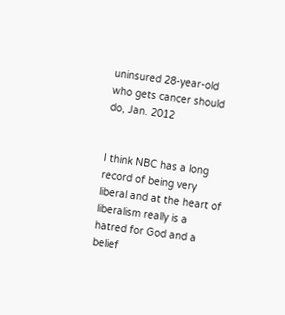uninsured 28-year-old who gets cancer should do, Jan. 2012


I think NBC has a long record of being very liberal and at the heart of liberalism really is a hatred for God and a belief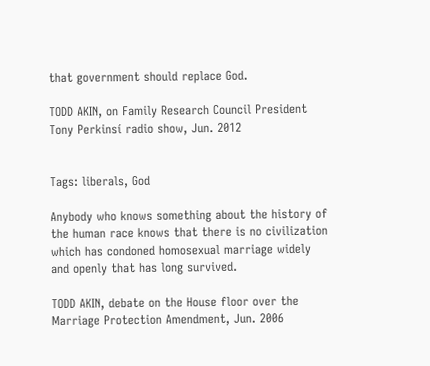that government should replace God.

TODD AKIN, on Family Research Council President Tony Perkinsí radio show, Jun. 2012


Tags: liberals, God

Anybody who knows something about the history of the human race knows that there is no civilization which has condoned homosexual marriage widely and openly that has long survived.

TODD AKIN, debate on the House floor over the Marriage Protection Amendment, Jun. 2006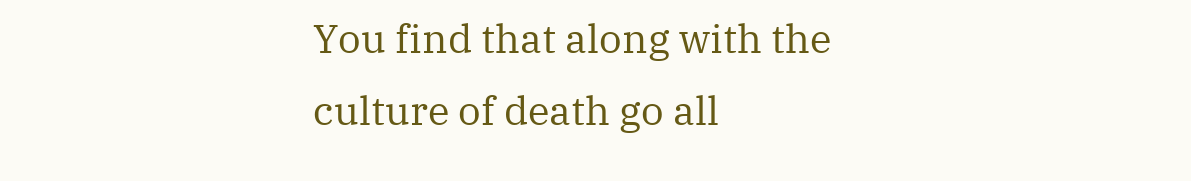You find that along with the culture of death go all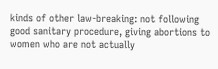kinds of other law-breaking: not following good sanitary procedure, giving abortions to women who are not actually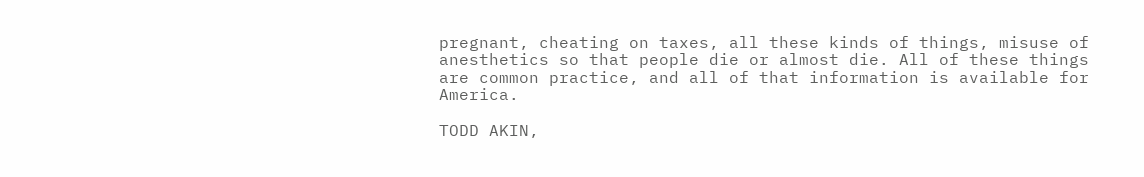pregnant, cheating on taxes, all these kinds of things, misuse of anesthetics so that people die or almost die. All of these things are common practice, and all of that information is available for America.

TODD AKIN,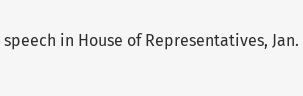speech in House of Representatives, Jan.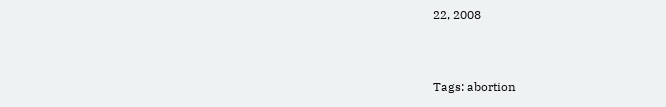22, 2008


Tags: abortion